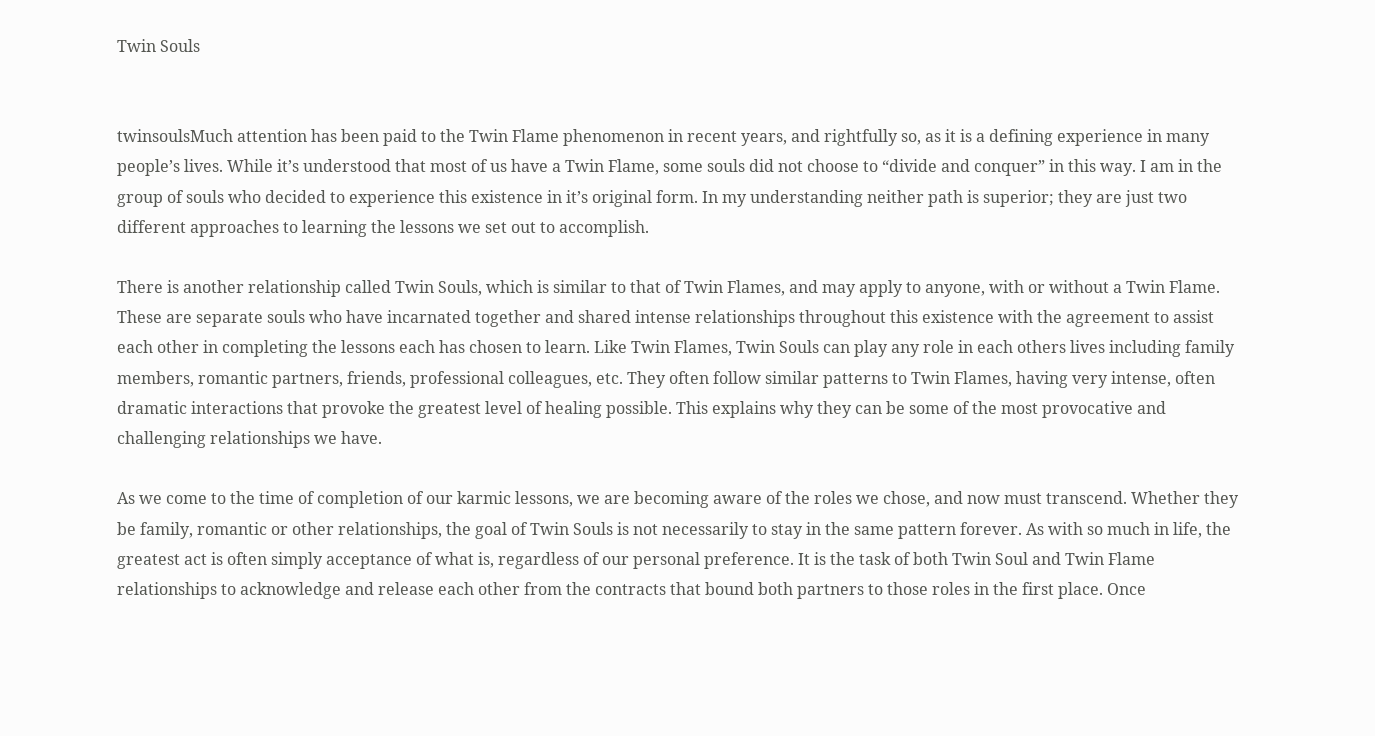Twin Souls


twinsoulsMuch attention has been paid to the Twin Flame phenomenon in recent years, and rightfully so, as it is a defining experience in many people’s lives. While it’s understood that most of us have a Twin Flame, some souls did not choose to “divide and conquer” in this way. I am in the group of souls who decided to experience this existence in it’s original form. In my understanding neither path is superior; they are just two different approaches to learning the lessons we set out to accomplish.

There is another relationship called Twin Souls, which is similar to that of Twin Flames, and may apply to anyone, with or without a Twin Flame. These are separate souls who have incarnated together and shared intense relationships throughout this existence with the agreement to assist each other in completing the lessons each has chosen to learn. Like Twin Flames, Twin Souls can play any role in each others lives including family members, romantic partners, friends, professional colleagues, etc. They often follow similar patterns to Twin Flames, having very intense, often dramatic interactions that provoke the greatest level of healing possible. This explains why they can be some of the most provocative and challenging relationships we have.

As we come to the time of completion of our karmic lessons, we are becoming aware of the roles we chose, and now must transcend. Whether they be family, romantic or other relationships, the goal of Twin Souls is not necessarily to stay in the same pattern forever. As with so much in life, the greatest act is often simply acceptance of what is, regardless of our personal preference. It is the task of both Twin Soul and Twin Flame relationships to acknowledge and release each other from the contracts that bound both partners to those roles in the first place. Once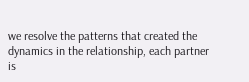we resolve the patterns that created the dynamics in the relationship, each partner is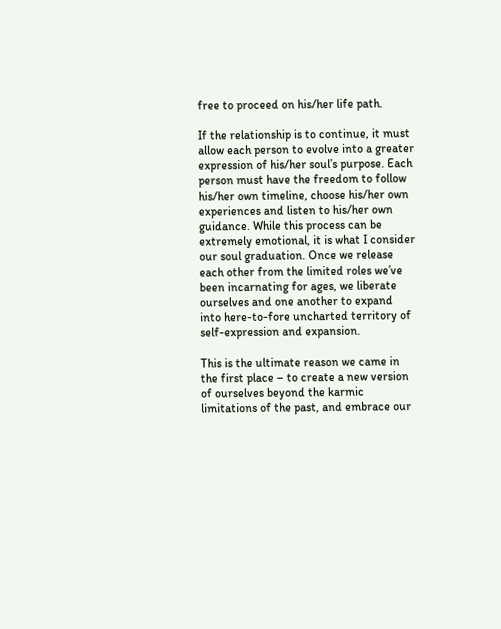free to proceed on his/her life path.

If the relationship is to continue, it must allow each person to evolve into a greater expression of his/her soul’s purpose. Each person must have the freedom to follow his/her own timeline, choose his/her own experiences and listen to his/her own guidance. While this process can be extremely emotional, it is what I consider our soul graduation. Once we release each other from the limited roles we’ve been incarnating for ages, we liberate ourselves and one another to expand into here-to-fore uncharted territory of self-expression and expansion.

This is the ultimate reason we came in the first place – to create a new version of ourselves beyond the karmic limitations of the past, and embrace our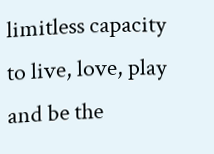limitless capacity to live, love, play and be the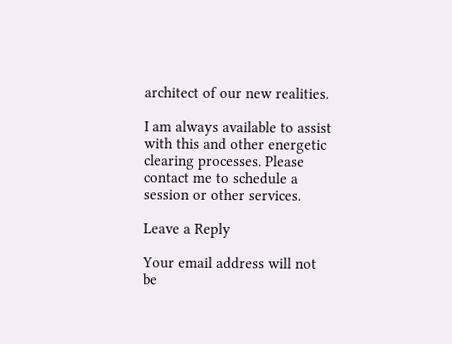architect of our new realities.

I am always available to assist with this and other energetic clearing processes. Please contact me to schedule a session or other services.

Leave a Reply

Your email address will not be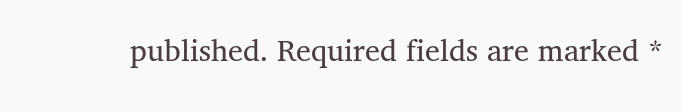published. Required fields are marked *